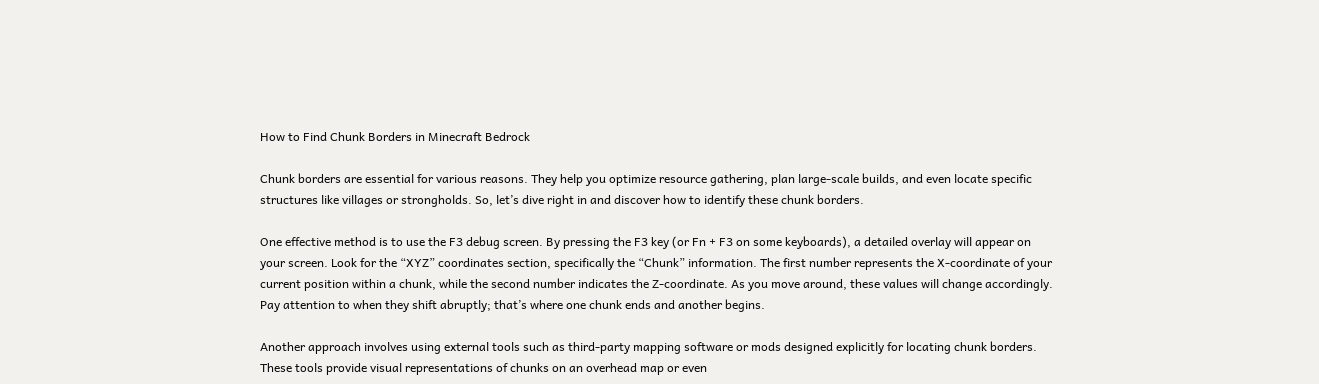How to Find Chunk Borders in Minecraft Bedrock

Chunk borders are essential for various reasons. They help you optimize resource gathering, plan large-scale builds, and even locate specific structures like villages or strongholds. So, let’s dive right in and discover how to identify these chunk borders.

One effective method is to use the F3 debug screen. By pressing the F3 key (or Fn + F3 on some keyboards), a detailed overlay will appear on your screen. Look for the “XYZ” coordinates section, specifically the “Chunk” information. The first number represents the X-coordinate of your current position within a chunk, while the second number indicates the Z-coordinate. As you move around, these values will change accordingly. Pay attention to when they shift abruptly; that’s where one chunk ends and another begins.

Another approach involves using external tools such as third-party mapping software or mods designed explicitly for locating chunk borders. These tools provide visual representations of chunks on an overhead map or even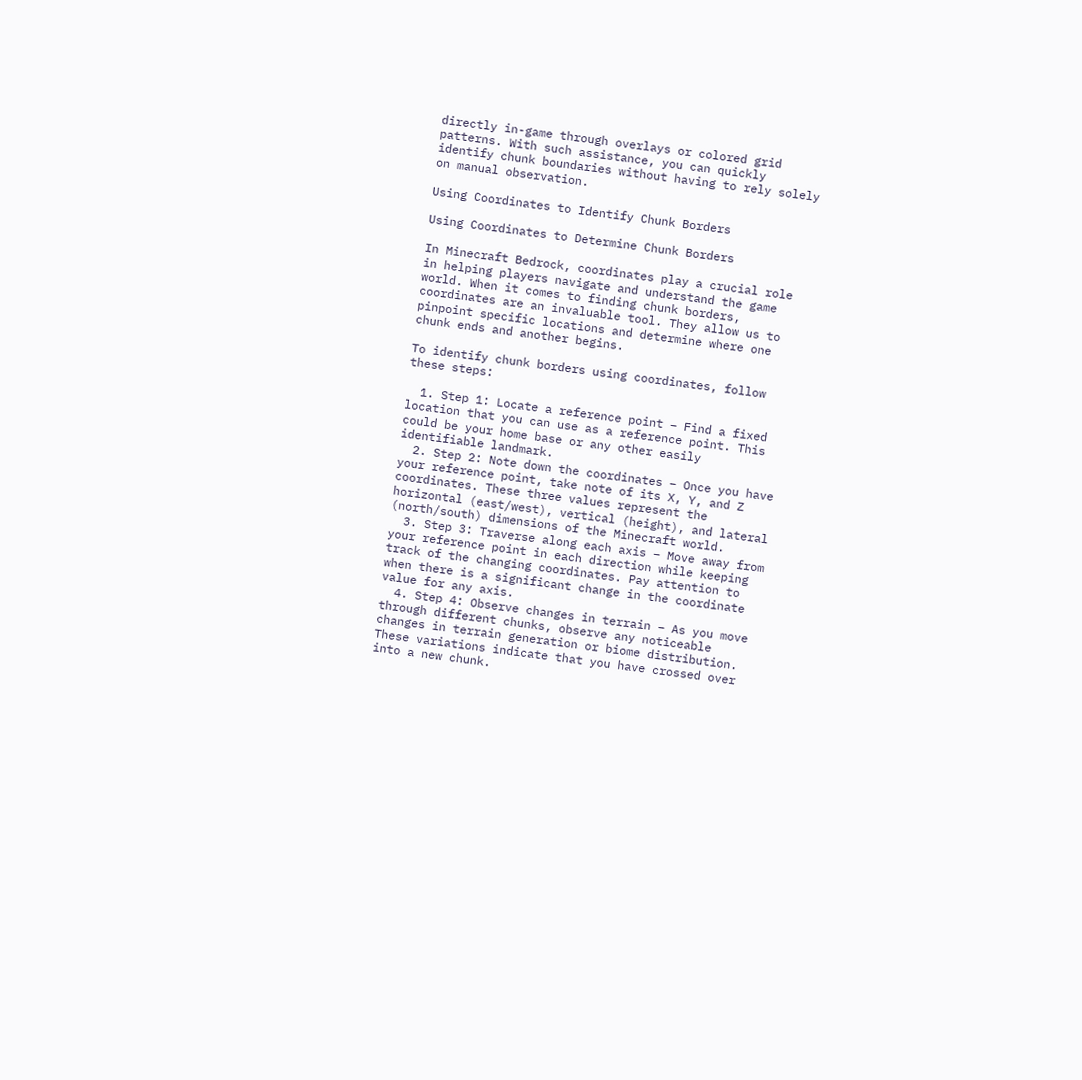directly in-game through overlays or colored grid patterns. With such assistance, you can quickly identify chunk boundaries without having to rely solely on manual observation.

Using Coordinates to Identify Chunk Borders

Using Coordinates to Determine Chunk Borders

In Minecraft Bedrock, coordinates play a crucial role in helping players navigate and understand the game world. When it comes to finding chunk borders, coordinates are an invaluable tool. They allow us to pinpoint specific locations and determine where one chunk ends and another begins.

To identify chunk borders using coordinates, follow these steps:

  1. Step 1: Locate a reference point – Find a fixed location that you can use as a reference point. This could be your home base or any other easily identifiable landmark.
  2. Step 2: Note down the coordinates – Once you have your reference point, take note of its X, Y, and Z coordinates. These three values represent the horizontal (east/west), vertical (height), and lateral (north/south) dimensions of the Minecraft world.
  3. Step 3: Traverse along each axis – Move away from your reference point in each direction while keeping track of the changing coordinates. Pay attention to when there is a significant change in the coordinate value for any axis.
  4. Step 4: Observe changes in terrain – As you move through different chunks, observe any noticeable changes in terrain generation or biome distribution. These variations indicate that you have crossed over into a new chunk.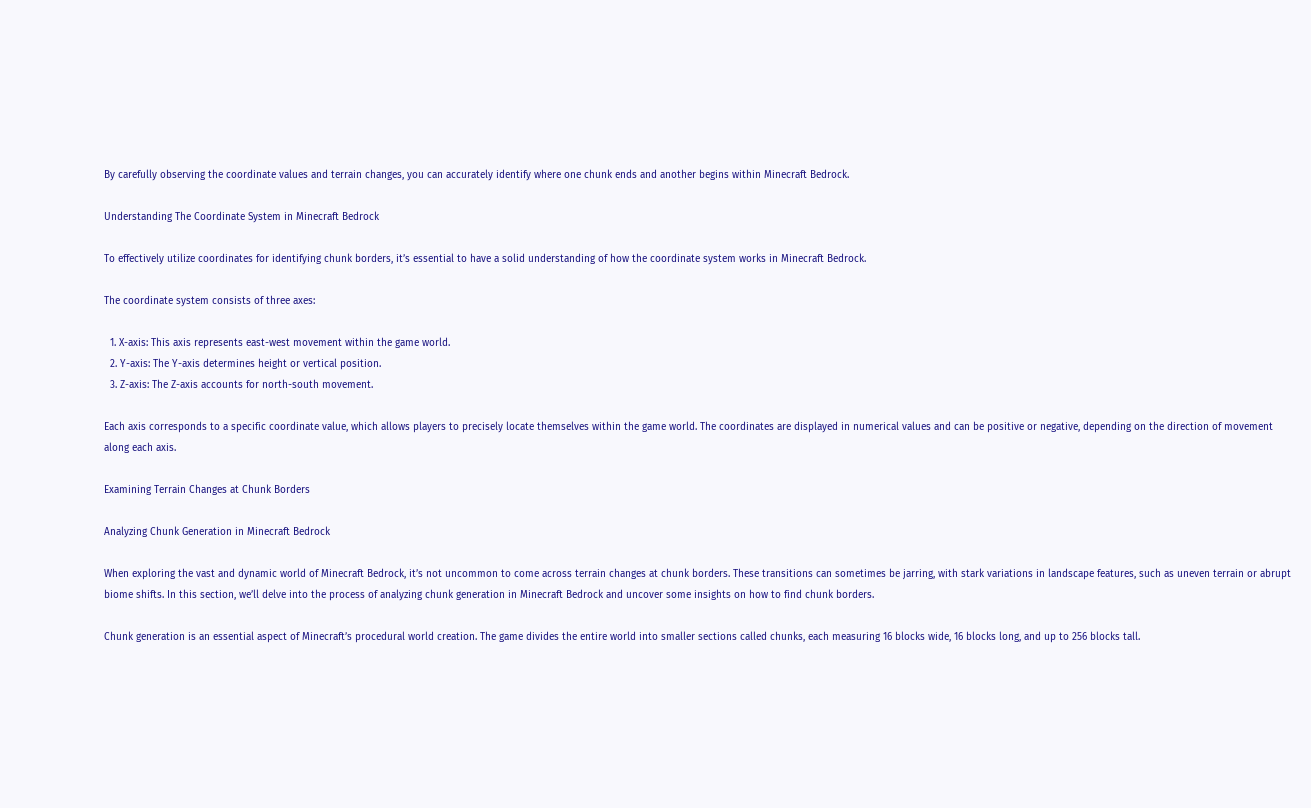By carefully observing the coordinate values and terrain changes, you can accurately identify where one chunk ends and another begins within Minecraft Bedrock.

Understanding The Coordinate System in Minecraft Bedrock

To effectively utilize coordinates for identifying chunk borders, it’s essential to have a solid understanding of how the coordinate system works in Minecraft Bedrock.

The coordinate system consists of three axes:

  1. X-axis: This axis represents east-west movement within the game world.
  2. Y-axis: The Y-axis determines height or vertical position.
  3. Z-axis: The Z-axis accounts for north-south movement.

Each axis corresponds to a specific coordinate value, which allows players to precisely locate themselves within the game world. The coordinates are displayed in numerical values and can be positive or negative, depending on the direction of movement along each axis.

Examining Terrain Changes at Chunk Borders

Analyzing Chunk Generation in Minecraft Bedrock

When exploring the vast and dynamic world of Minecraft Bedrock, it’s not uncommon to come across terrain changes at chunk borders. These transitions can sometimes be jarring, with stark variations in landscape features, such as uneven terrain or abrupt biome shifts. In this section, we’ll delve into the process of analyzing chunk generation in Minecraft Bedrock and uncover some insights on how to find chunk borders.

Chunk generation is an essential aspect of Minecraft’s procedural world creation. The game divides the entire world into smaller sections called chunks, each measuring 16 blocks wide, 16 blocks long, and up to 256 blocks tall.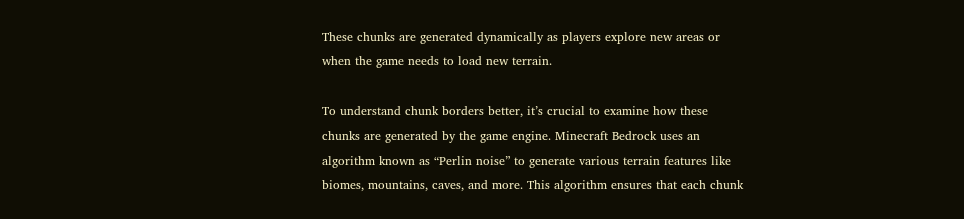These chunks are generated dynamically as players explore new areas or when the game needs to load new terrain.

To understand chunk borders better, it’s crucial to examine how these chunks are generated by the game engine. Minecraft Bedrock uses an algorithm known as “Perlin noise” to generate various terrain features like biomes, mountains, caves, and more. This algorithm ensures that each chunk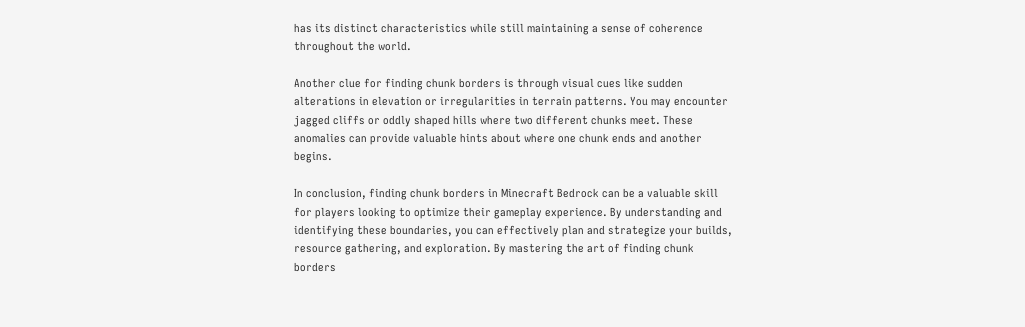has its distinct characteristics while still maintaining a sense of coherence throughout the world.

Another clue for finding chunk borders is through visual cues like sudden alterations in elevation or irregularities in terrain patterns. You may encounter jagged cliffs or oddly shaped hills where two different chunks meet. These anomalies can provide valuable hints about where one chunk ends and another begins.

In conclusion, finding chunk borders in Minecraft Bedrock can be a valuable skill for players looking to optimize their gameplay experience. By understanding and identifying these boundaries, you can effectively plan and strategize your builds, resource gathering, and exploration. By mastering the art of finding chunk borders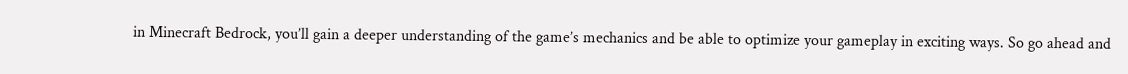in Minecraft Bedrock, you’ll gain a deeper understanding of the game’s mechanics and be able to optimize your gameplay in exciting ways. So go ahead and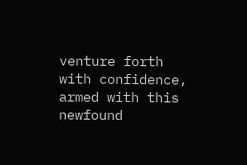venture forth with confidence, armed with this newfound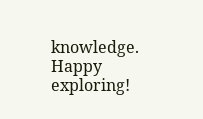knowledge. Happy exploring!